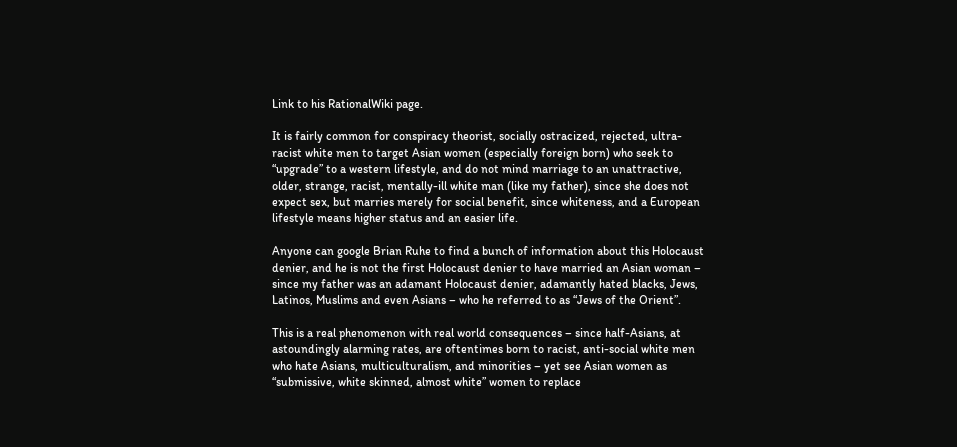Link to his RationalWiki page.

It is fairly common for conspiracy theorist, socially ostracized, rejected, ultra-racist white men to target Asian women (especially foreign born) who seek to “upgrade” to a western lifestyle, and do not mind marriage to an unattractive, older, strange, racist, mentally-ill white man (like my father), since she does not expect sex, but marries merely for social benefit, since whiteness, and a European lifestyle means higher status and an easier life.

Anyone can google Brian Ruhe to find a bunch of information about this Holocaust denier, and he is not the first Holocaust denier to have married an Asian woman – since my father was an adamant Holocaust denier, adamantly hated blacks, Jews, Latinos, Muslims and even Asians – who he referred to as “Jews of the Orient”.

This is a real phenomenon with real world consequences – since half-Asians, at astoundingly alarming rates, are oftentimes born to racist, anti-social white men who hate Asians, multiculturalism, and minorities – yet see Asian women as “submissive, white skinned, almost white” women to replace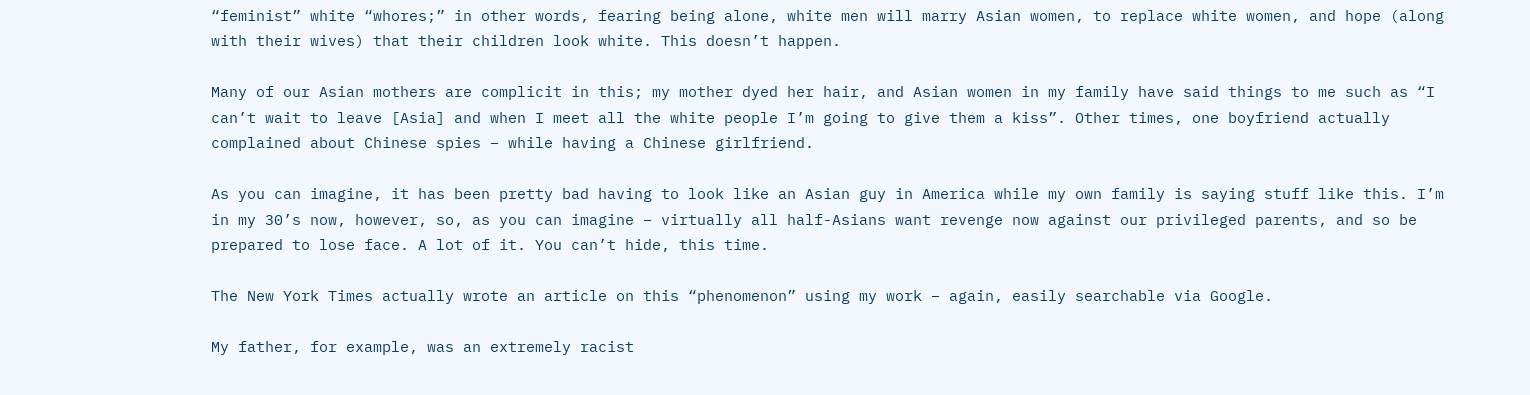“feminist” white “whores;” in other words, fearing being alone, white men will marry Asian women, to replace white women, and hope (along with their wives) that their children look white. This doesn’t happen.

Many of our Asian mothers are complicit in this; my mother dyed her hair, and Asian women in my family have said things to me such as “I can’t wait to leave [Asia] and when I meet all the white people I’m going to give them a kiss”. Other times, one boyfriend actually complained about Chinese spies – while having a Chinese girlfriend.

As you can imagine, it has been pretty bad having to look like an Asian guy in America while my own family is saying stuff like this. I’m in my 30’s now, however, so, as you can imagine – virtually all half-Asians want revenge now against our privileged parents, and so be prepared to lose face. A lot of it. You can’t hide, this time.

The New York Times actually wrote an article on this “phenomenon” using my work – again, easily searchable via Google.

My father, for example, was an extremely racist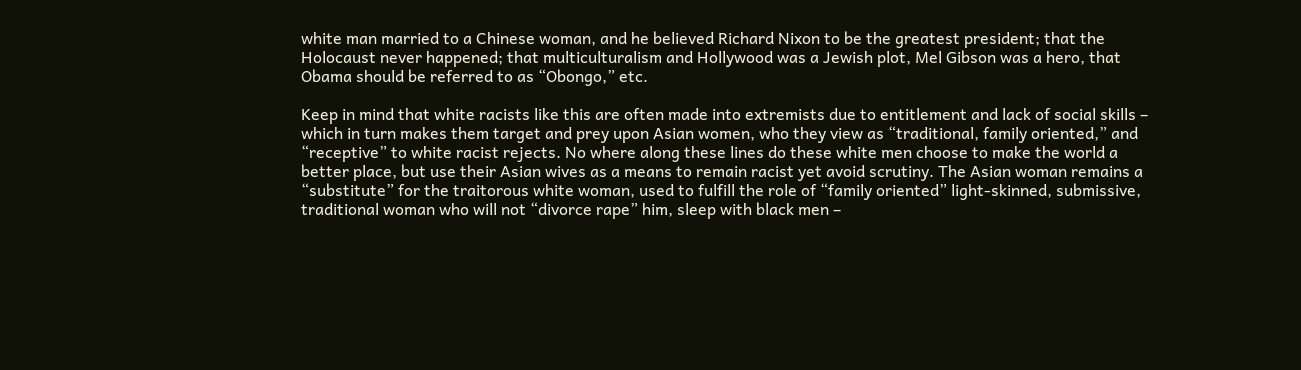white man married to a Chinese woman, and he believed Richard Nixon to be the greatest president; that the Holocaust never happened; that multiculturalism and Hollywood was a Jewish plot, Mel Gibson was a hero, that Obama should be referred to as “Obongo,” etc.

Keep in mind that white racists like this are often made into extremists due to entitlement and lack of social skills – which in turn makes them target and prey upon Asian women, who they view as “traditional, family oriented,” and “receptive” to white racist rejects. No where along these lines do these white men choose to make the world a better place, but use their Asian wives as a means to remain racist yet avoid scrutiny. The Asian woman remains a “substitute” for the traitorous white woman, used to fulfill the role of “family oriented” light-skinned, submissive, traditional woman who will not “divorce rape” him, sleep with black men –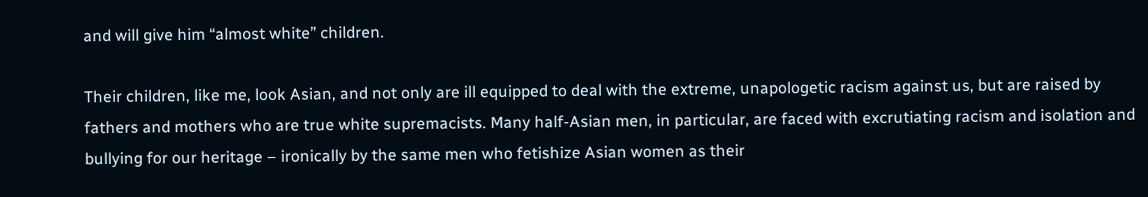and will give him “almost white” children.

Their children, like me, look Asian, and not only are ill equipped to deal with the extreme, unapologetic racism against us, but are raised by fathers and mothers who are true white supremacists. Many half-Asian men, in particular, are faced with excrutiating racism and isolation and bullying for our heritage – ironically by the same men who fetishize Asian women as their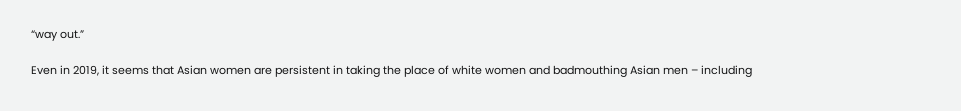“way out.”

Even in 2019, it seems that Asian women are persistent in taking the place of white women and badmouthing Asian men – including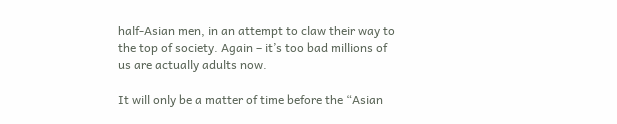half-Asian men, in an attempt to claw their way to the top of society. Again – it’s too bad millions of us are actually adults now.

It will only be a matter of time before the “Asian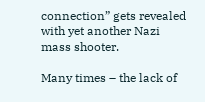connection” gets revealed with yet another Nazi mass shooter.

Many times – the lack of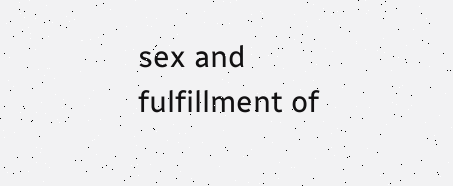sex and fulfillment of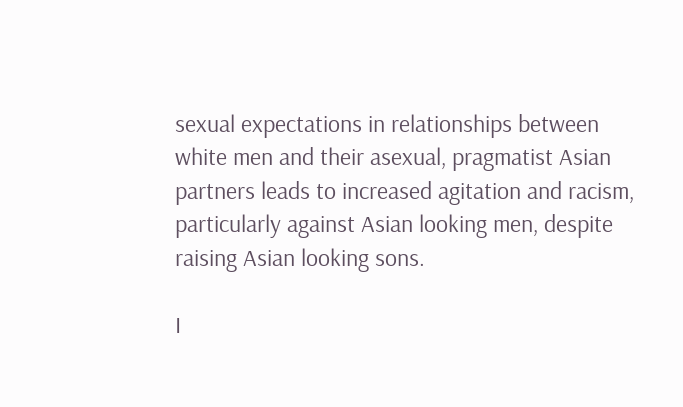sexual expectations in relationships between white men and their asexual, pragmatist Asian partners leads to increased agitation and racism, particularly against Asian looking men, despite raising Asian looking sons.

I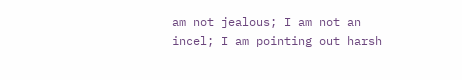am not jealous; I am not an incel; I am pointing out harsh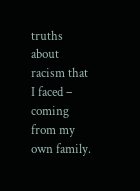truths about racism that I faced – coming from my own family.